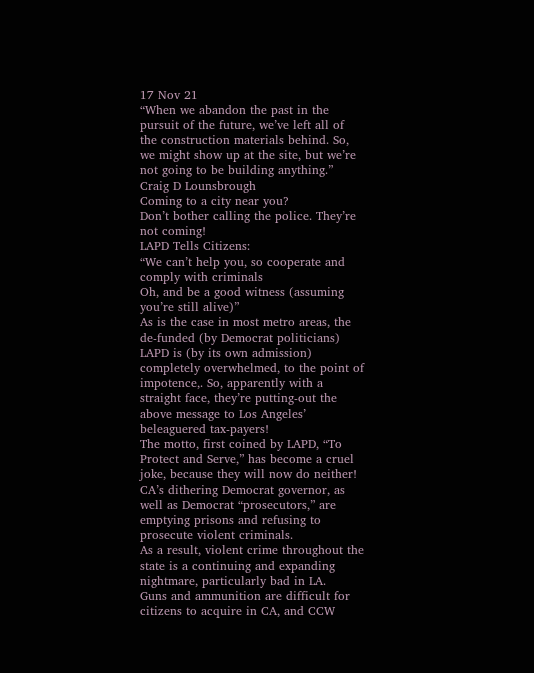17 Nov 21
“When we abandon the past in the pursuit of the future, we’ve left all of the construction materials behind. So, we might show up at the site, but we’re not going to be building anything.”
Craig D Lounsbrough
Coming to a city near you?
Don’t bother calling the police. They’re not coming!
LAPD Tells Citizens:
“We can’t help you, so cooperate and comply with criminals
Oh, and be a good witness (assuming you’re still alive)”
As is the case in most metro areas, the de-funded (by Democrat politicians) LAPD is (by its own admission) completely overwhelmed, to the point of impotence,. So, apparently with a straight face, they’re putting-out the above message to Los Angeles’ beleaguered tax-payers!
The motto, first coined by LAPD, “To Protect and Serve,” has become a cruel joke, because they will now do neither!
CA’s dithering Democrat governor, as well as Democrat “prosecutors,” are emptying prisons and refusing to prosecute violent criminals.
As a result, violent crime throughout the state is a continuing and expanding nightmare, particularly bad in LA.
Guns and ammunition are difficult for citizens to acquire in CA, and CCW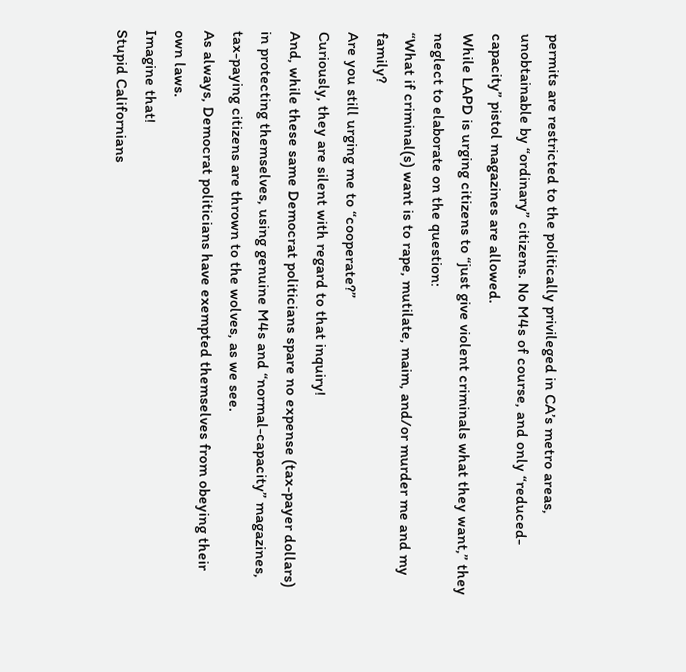permits are restricted to the politically privileged in CA’s metro areas, unobtainable by “ordinary” citizens. No M4s of course, and only “reduced-capacity” pistol magazines are allowed.
While LAPD is urging citizens to “just give violent criminals what they want,” they neglect to elaborate on the question:
“What if criminal(s) want is to rape, mutilate, maim, and/or murder me and my family?
Are you still urging me to “cooperate?”
Curiously, they are silent with regard to that inquiry!
And, while these same Democrat politicians spare no expense (tax-payer dollars) in protecting themselves, using genuine M4s and “normal-capacity” magazines, tax-paying citizens are thrown to the wolves, as we see.
As always, Democrat politicians have exempted themselves from obeying their own laws.
Imagine that!
Stupid Californians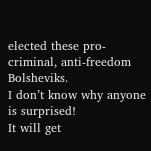elected these pro-criminal, anti-freedom Bolsheviks.
I don’t know why anyone is surprised!
It will get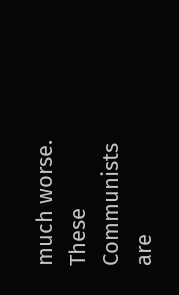much worse. These Communists are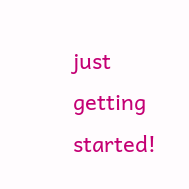just getting started!